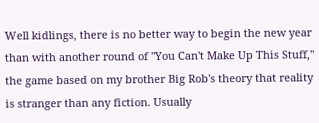Well kidlings, there is no better way to begin the new year than with another round of "You Can't Make Up This Stuff," the game based on my brother Big Rob's theory that reality is stranger than any fiction. Usually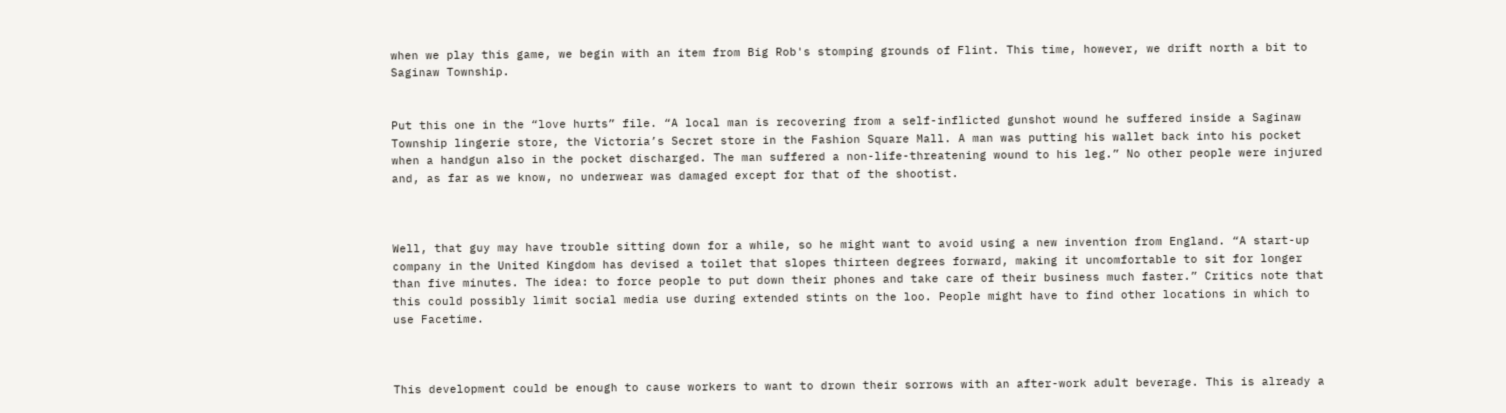when we play this game, we begin with an item from Big Rob's stomping grounds of Flint. This time, however, we drift north a bit to Saginaw Township.


Put this one in the “love hurts” file. “A local man is recovering from a self-inflicted gunshot wound he suffered inside a Saginaw Township lingerie store, the Victoria’s Secret store in the Fashion Square Mall. A man was putting his wallet back into his pocket when a handgun also in the pocket discharged. The man suffered a non-life-threatening wound to his leg.” No other people were injured and, as far as we know, no underwear was damaged except for that of the shootist.



Well, that guy may have trouble sitting down for a while, so he might want to avoid using a new invention from England. “A start-up company in the United Kingdom has devised a toilet that slopes thirteen degrees forward, making it uncomfortable to sit for longer than five minutes. The idea: to force people to put down their phones and take care of their business much faster.” Critics note that this could possibly limit social media use during extended stints on the loo. People might have to find other locations in which to use Facetime.



This development could be enough to cause workers to want to drown their sorrows with an after-work adult beverage. This is already a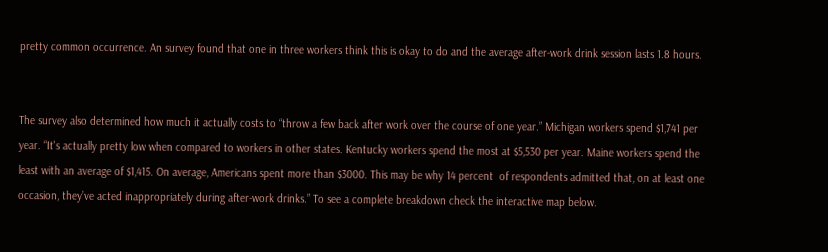pretty common occurrence. An survey found that one in three workers think this is okay to do and the average after-work drink session lasts 1.8 hours.


The survey also determined how much it actually costs to “throw a few back after work over the course of one year.” Michigan workers spend $1,741 per year. “It's actually pretty low when compared to workers in other states. Kentucky workers spend the most at $5,530 per year. Maine workers spend the least with an average of $1,415. On average, Americans spent more than $3000. This may be why 14 percent  of respondents admitted that, on at least one occasion, they’ve acted inappropriately during after-work drinks.” To see a complete breakdown check the interactive map below.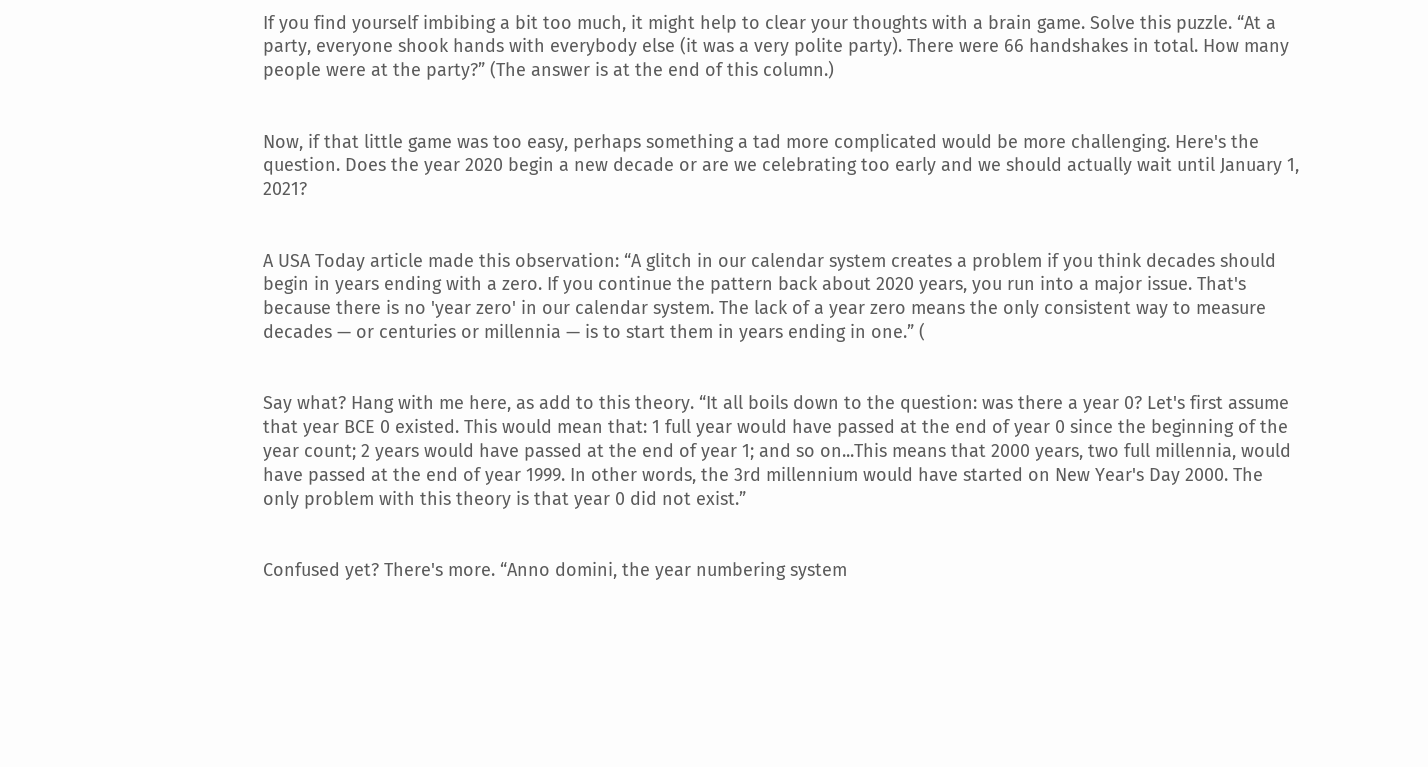If you find yourself imbibing a bit too much, it might help to clear your thoughts with a brain game. Solve this puzzle. “At a party, everyone shook hands with everybody else (it was a very polite party). There were 66 handshakes in total. How many people were at the party?” (The answer is at the end of this column.)


Now, if that little game was too easy, perhaps something a tad more complicated would be more challenging. Here's the question. Does the year 2020 begin a new decade or are we celebrating too early and we should actually wait until January 1, 2021?


A USA Today article made this observation: “A glitch in our calendar system creates a problem if you think decades should begin in years ending with a zero. If you continue the pattern back about 2020 years, you run into a major issue. That's because there is no 'year zero' in our calendar system. The lack of a year zero means the only consistent way to measure decades — or centuries or millennia — is to start them in years ending in one.” (


Say what? Hang with me here, as add to this theory. “It all boils down to the question: was there a year 0? Let's first assume that year BCE 0 existed. This would mean that: 1 full year would have passed at the end of year 0 since the beginning of the year count; 2 years would have passed at the end of year 1; and so on...This means that 2000 years, two full millennia, would have passed at the end of year 1999. In other words, the 3rd millennium would have started on New Year's Day 2000. The only problem with this theory is that year 0 did not exist.”


Confused yet? There's more. “Anno domini, the year numbering system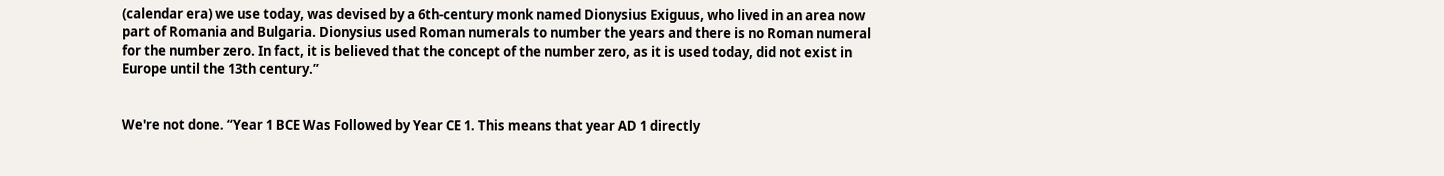(calendar era) we use today, was devised by a 6th-century monk named Dionysius Exiguus, who lived in an area now part of Romania and Bulgaria. Dionysius used Roman numerals to number the years and there is no Roman numeral for the number zero. In fact, it is believed that the concept of the number zero, as it is used today, did not exist in Europe until the 13th century.”


We're not done. “Year 1 BCE Was Followed by Year CE 1. This means that year AD 1 directly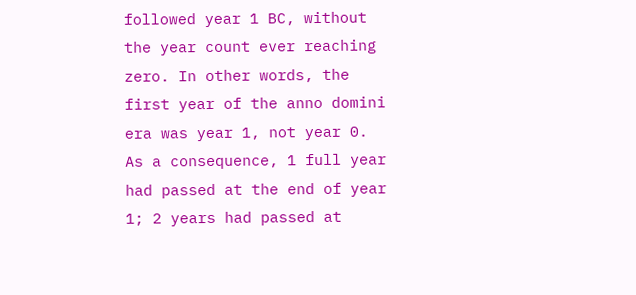followed year 1 BC, without the year count ever reaching zero. In other words, the first year of the anno domini era was year 1, not year 0. As a consequence, 1 full year had passed at the end of year 1; 2 years had passed at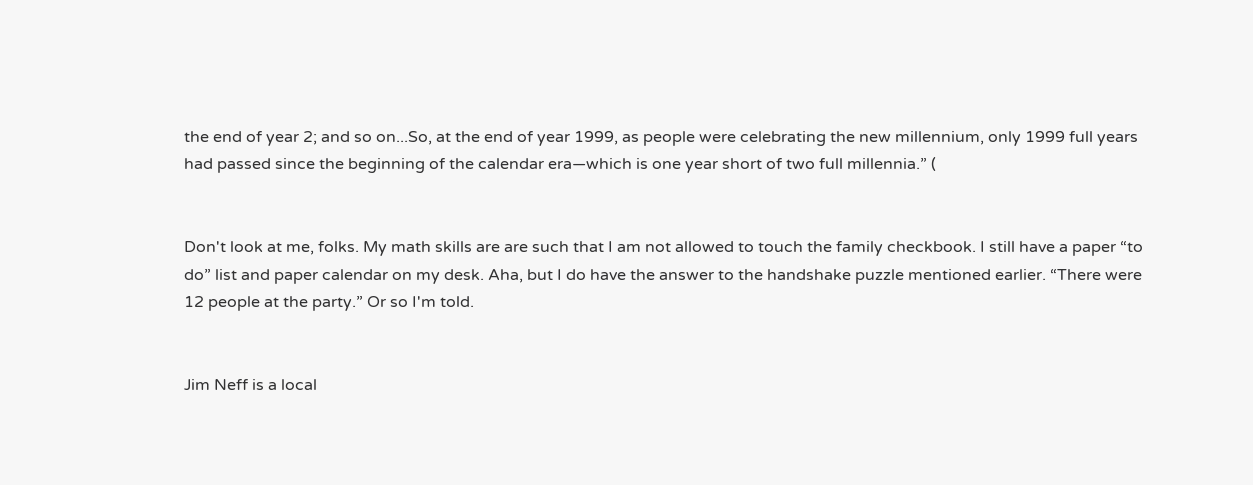the end of year 2; and so on...So, at the end of year 1999, as people were celebrating the new millennium, only 1999 full years had passed since the beginning of the calendar era—which is one year short of two full millennia.” (


Don't look at me, folks. My math skills are are such that I am not allowed to touch the family checkbook. I still have a paper “to do” list and paper calendar on my desk. Aha, but I do have the answer to the handshake puzzle mentioned earlier. “There were 12 people at the party.” Or so I'm told.


Jim Neff is a local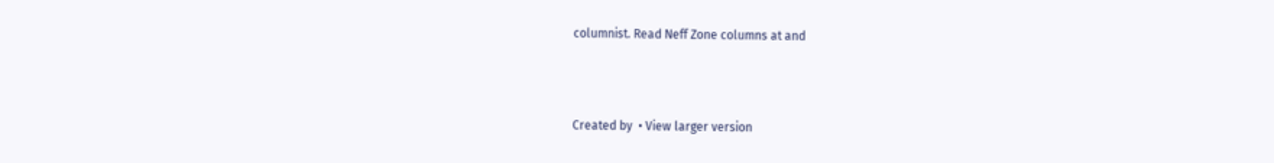columnist. Read Neff Zone columns at and



Created by  • View larger version